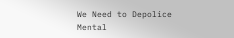We Need to Depolice Mental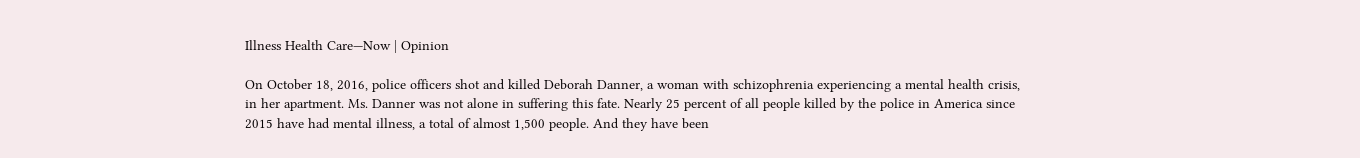Illness Health Care—Now | Opinion

On October 18, 2016, police officers shot and killed Deborah Danner, a woman with schizophrenia experiencing a mental health crisis, in her apartment. Ms. Danner was not alone in suffering this fate. Nearly 25 percent of all people killed by the police in America since 2015 have had mental illness, a total of almost 1,500 people. And they have been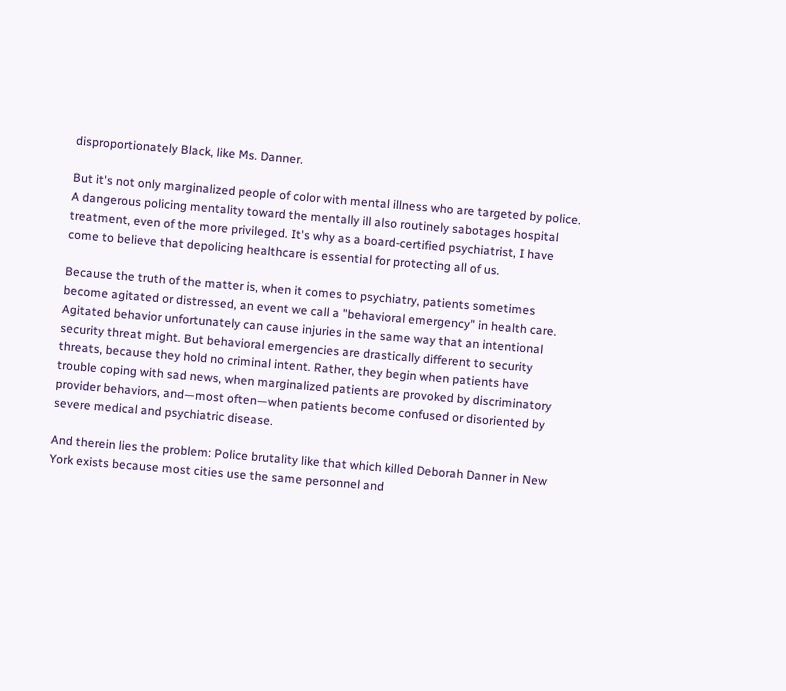disproportionately Black, like Ms. Danner.

But it's not only marginalized people of color with mental illness who are targeted by police. A dangerous policing mentality toward the mentally ill also routinely sabotages hospital treatment, even of the more privileged. It's why as a board-certified psychiatrist, I have come to believe that depolicing healthcare is essential for protecting all of us.

Because the truth of the matter is, when it comes to psychiatry, patients sometimes become agitated or distressed, an event we call a "behavioral emergency" in health care. Agitated behavior unfortunately can cause injuries in the same way that an intentional security threat might. But behavioral emergencies are drastically different to security threats, because they hold no criminal intent. Rather, they begin when patients have trouble coping with sad news, when marginalized patients are provoked by discriminatory provider behaviors, and—most often—when patients become confused or disoriented by severe medical and psychiatric disease.

And therein lies the problem: Police brutality like that which killed Deborah Danner in New York exists because most cities use the same personnel and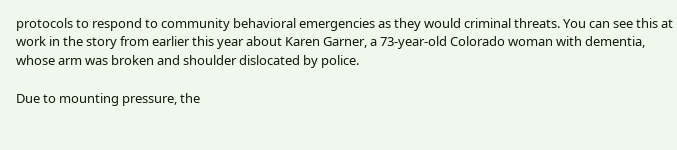protocols to respond to community behavioral emergencies as they would criminal threats. You can see this at work in the story from earlier this year about Karen Garner, a 73-year-old Colorado woman with dementia, whose arm was broken and shoulder dislocated by police.

Due to mounting pressure, the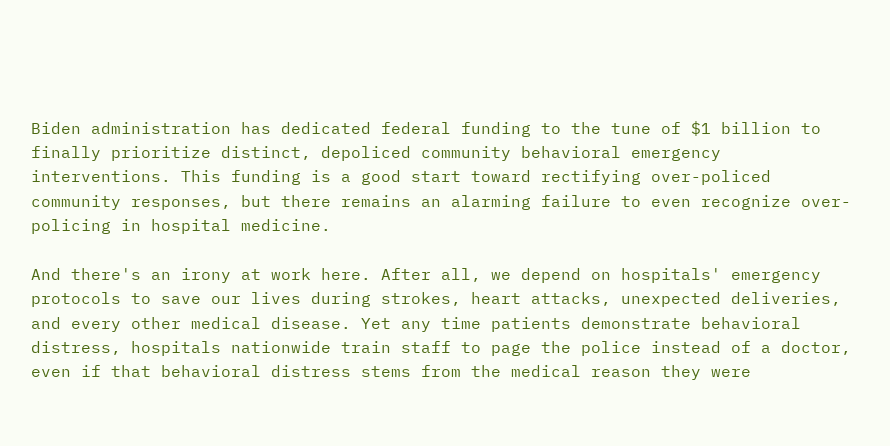Biden administration has dedicated federal funding to the tune of $1 billion to finally prioritize distinct, depoliced community behavioral emergency interventions. This funding is a good start toward rectifying over-policed community responses, but there remains an alarming failure to even recognize over-policing in hospital medicine.

And there's an irony at work here. After all, we depend on hospitals' emergency protocols to save our lives during strokes, heart attacks, unexpected deliveries, and every other medical disease. Yet any time patients demonstrate behavioral distress, hospitals nationwide train staff to page the police instead of a doctor, even if that behavioral distress stems from the medical reason they were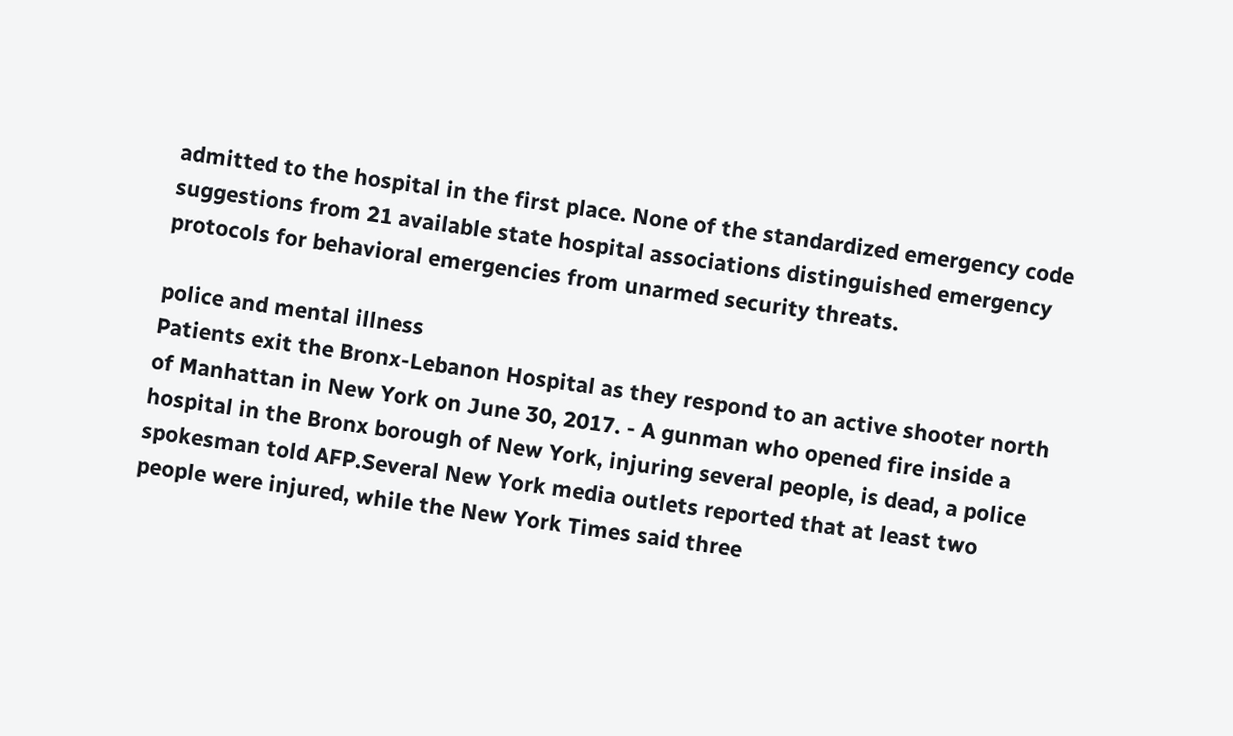admitted to the hospital in the first place. None of the standardized emergency code suggestions from 21 available state hospital associations distinguished emergency protocols for behavioral emergencies from unarmed security threats.

police and mental illness
Patients exit the Bronx-Lebanon Hospital as they respond to an active shooter north of Manhattan in New York on June 30, 2017. - A gunman who opened fire inside a hospital in the Bronx borough of New York, injuring several people, is dead, a police spokesman told AFP.Several New York media outlets reported that at least two people were injured, while the New York Times said three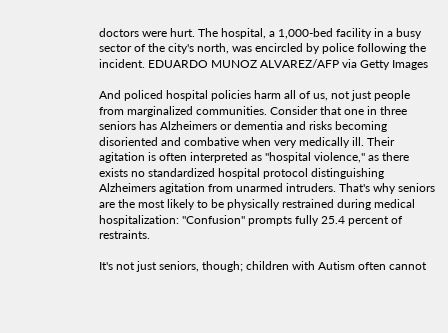doctors were hurt. The hospital, a 1,000-bed facility in a busy sector of the city's north, was encircled by police following the incident. EDUARDO MUNOZ ALVAREZ/AFP via Getty Images

And policed hospital policies harm all of us, not just people from marginalized communities. Consider that one in three seniors has Alzheimers or dementia and risks becoming disoriented and combative when very medically ill. Their agitation is often interpreted as "hospital violence," as there exists no standardized hospital protocol distinguishing Alzheimers agitation from unarmed intruders. That's why seniors are the most likely to be physically restrained during medical hospitalization: "Confusion" prompts fully 25.4 percent of restraints.

It's not just seniors, though; children with Autism often cannot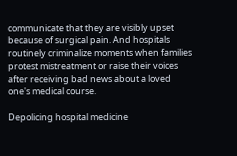communicate that they are visibly upset because of surgical pain. And hospitals routinely criminalize moments when families protest mistreatment or raise their voices after receiving bad news about a loved one's medical course.

Depolicing hospital medicine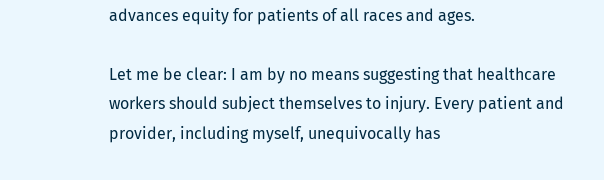advances equity for patients of all races and ages.

Let me be clear: I am by no means suggesting that healthcare workers should subject themselves to injury. Every patient and provider, including myself, unequivocally has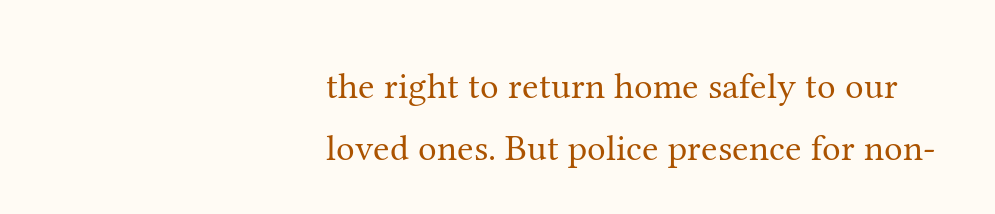the right to return home safely to our loved ones. But police presence for non-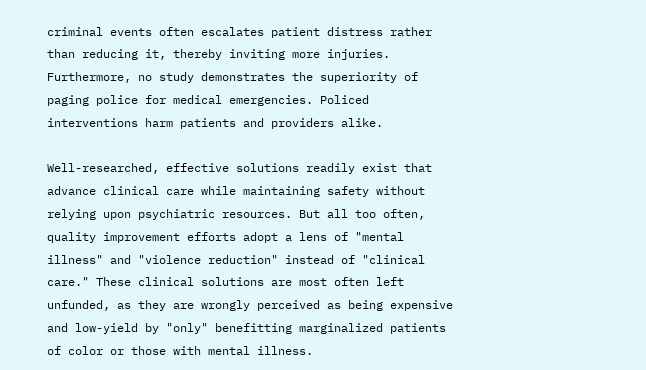criminal events often escalates patient distress rather than reducing it, thereby inviting more injuries. Furthermore, no study demonstrates the superiority of paging police for medical emergencies. Policed interventions harm patients and providers alike.

Well-researched, effective solutions readily exist that advance clinical care while maintaining safety without relying upon psychiatric resources. But all too often, quality improvement efforts adopt a lens of "mental illness" and "violence reduction" instead of "clinical care." These clinical solutions are most often left unfunded, as they are wrongly perceived as being expensive and low-yield by "only" benefitting marginalized patients of color or those with mental illness.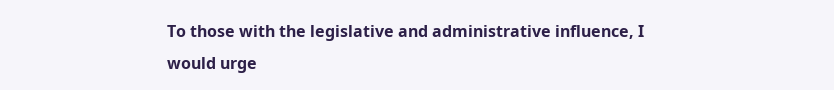To those with the legislative and administrative influence, I would urge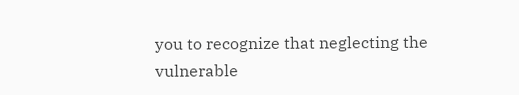you to recognize that neglecting the vulnerable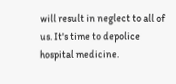will result in neglect to all of us. It's time to depolice hospital medicine.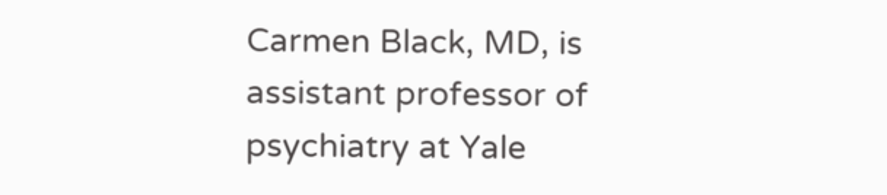Carmen Black, MD, is assistant professor of psychiatry at Yale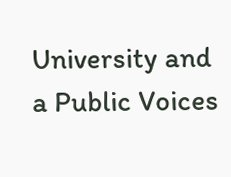University and a Public Voices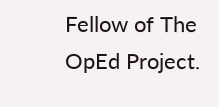Fellow of The OpEd Project.